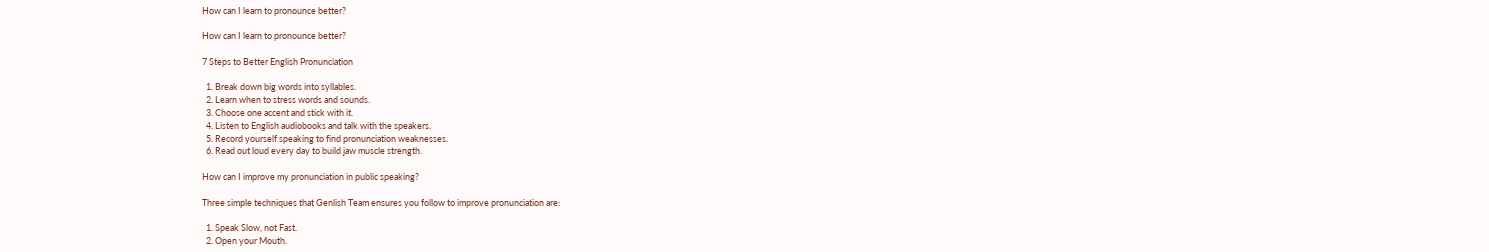How can I learn to pronounce better?

How can I learn to pronounce better?

7 Steps to Better English Pronunciation

  1. Break down big words into syllables.
  2. Learn when to stress words and sounds.
  3. Choose one accent and stick with it.
  4. Listen to English audiobooks and talk with the speakers.
  5. Record yourself speaking to find pronunciation weaknesses.
  6. Read out loud every day to build jaw muscle strength.

How can I improve my pronunciation in public speaking?

Three simple techniques that Genlish Team ensures you follow to improve pronunciation are:

  1. Speak Slow, not Fast.
  2. Open your Mouth.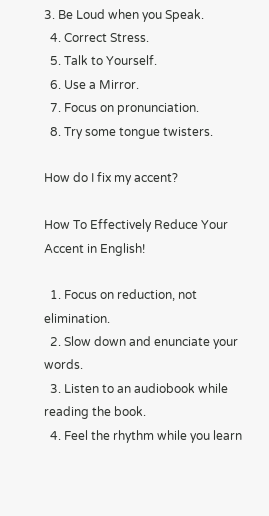3. Be Loud when you Speak.
  4. Correct Stress.
  5. Talk to Yourself.
  6. Use a Mirror.
  7. Focus on pronunciation.
  8. Try some tongue twisters.

How do I fix my accent?

How To Effectively Reduce Your Accent in English!

  1. Focus on reduction, not elimination.
  2. Slow down and enunciate your words.
  3. Listen to an audiobook while reading the book.
  4. Feel the rhythm while you learn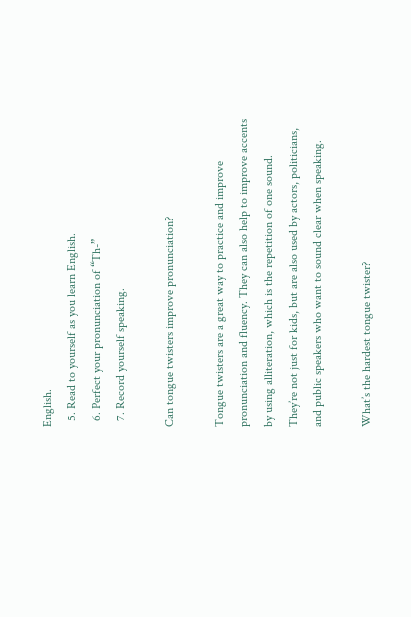English.
  5. Read to yourself as you learn English.
  6. Perfect your pronunciation of “Th-”
  7. Record yourself speaking.

Can tongue twisters improve pronunciation?

Tongue twisters are a great way to practice and improve pronunciation and fluency. They can also help to improve accents by using alliteration, which is the repetition of one sound. They’re not just for kids, but are also used by actors, politicians, and public speakers who want to sound clear when speaking.

What’s the hardest tongue twister?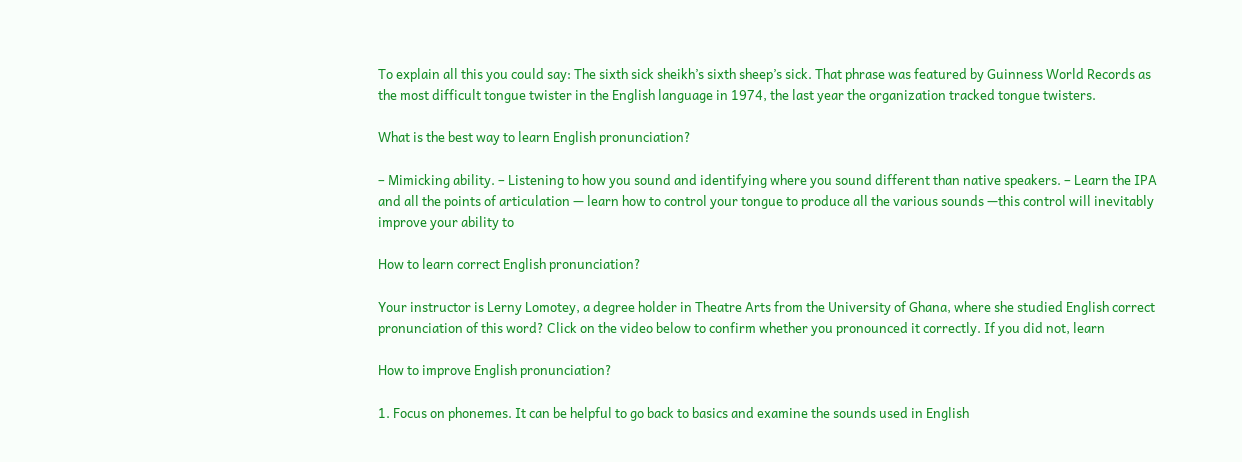To explain all this you could say: The sixth sick sheikh’s sixth sheep’s sick. That phrase was featured by Guinness World Records as the most difficult tongue twister in the English language in 1974, the last year the organization tracked tongue twisters.

What is the best way to learn English pronunciation?

– Mimicking ability. – Listening to how you sound and identifying where you sound different than native speakers. – Learn the IPA and all the points of articulation — learn how to control your tongue to produce all the various sounds —this control will inevitably improve your ability to

How to learn correct English pronunciation?

Your instructor is Lerny Lomotey, a degree holder in Theatre Arts from the University of Ghana, where she studied English correct pronunciation of this word? Click on the video below to confirm whether you pronounced it correctly. If you did not, learn

How to improve English pronunciation?

1. Focus on phonemes. It can be helpful to go back to basics and examine the sounds used in English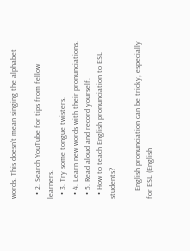words. This doesn’t mean singing the alphabet

  • 2. Search YouTube for tips from fellow learners.
  • 3. Try some tongue twisters.
  • 4. Learn new words with their pronunciations.
  • 5. Read aloud and record yourself.
  • How to teach English pronunciation to ESL students?

    English pronunciation can be tricky, especially for ESL (English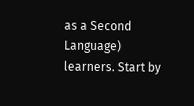as a Second Language) learners. Start by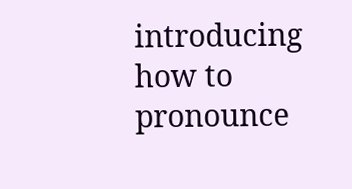introducing how to pronounce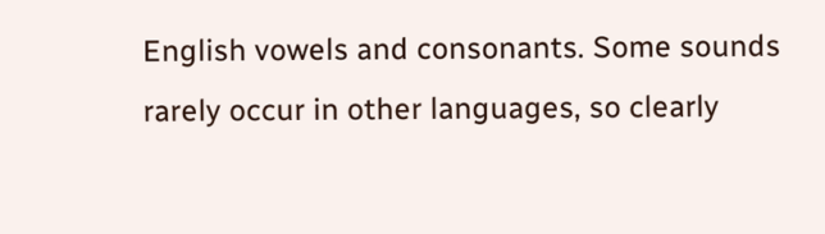English vowels and consonants. Some sounds rarely occur in other languages, so clearly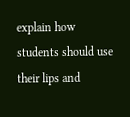explain how students should use their lips and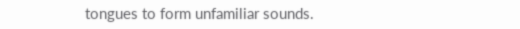tongues to form unfamiliar sounds.